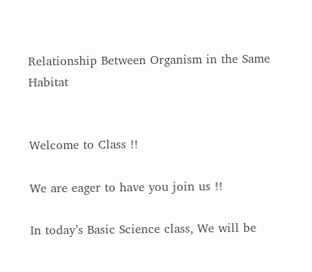Relationship Between Organism in the Same Habitat


Welcome to Class !!

We are eager to have you join us !!

In today’s Basic Science class, We will be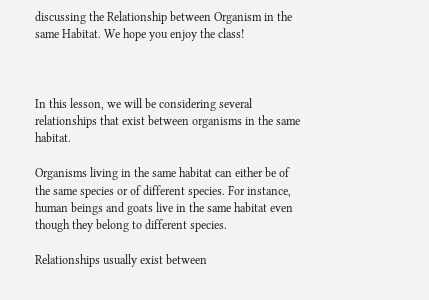discussing the Relationship between Organism in the same Habitat. We hope you enjoy the class!



In this lesson, we will be considering several relationships that exist between organisms in the same habitat.

Organisms living in the same habitat can either be of the same species or of different species. For instance, human beings and goats live in the same habitat even though they belong to different species.

Relationships usually exist between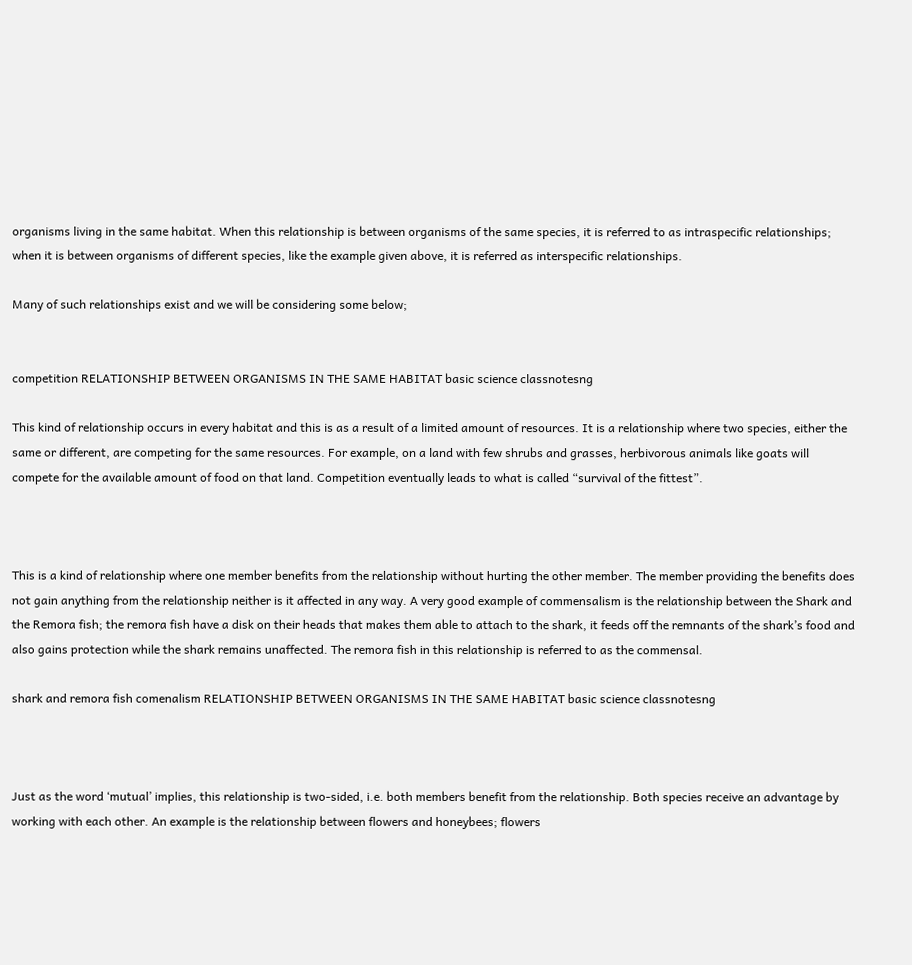organisms living in the same habitat. When this relationship is between organisms of the same species, it is referred to as intraspecific relationships; when it is between organisms of different species, like the example given above, it is referred as interspecific relationships.

Many of such relationships exist and we will be considering some below;


competition RELATIONSHIP BETWEEN ORGANISMS IN THE SAME HABITAT basic science classnotesng

This kind of relationship occurs in every habitat and this is as a result of a limited amount of resources. It is a relationship where two species, either the same or different, are competing for the same resources. For example, on a land with few shrubs and grasses, herbivorous animals like goats will compete for the available amount of food on that land. Competition eventually leads to what is called “survival of the fittest”.



This is a kind of relationship where one member benefits from the relationship without hurting the other member. The member providing the benefits does not gain anything from the relationship neither is it affected in any way. A very good example of commensalism is the relationship between the Shark and the Remora fish; the remora fish have a disk on their heads that makes them able to attach to the shark, it feeds off the remnants of the shark’s food and also gains protection while the shark remains unaffected. The remora fish in this relationship is referred to as the commensal.

shark and remora fish comenalism RELATIONSHIP BETWEEN ORGANISMS IN THE SAME HABITAT basic science classnotesng



Just as the word ‘mutual’ implies, this relationship is two-sided, i.e. both members benefit from the relationship. Both species receive an advantage by working with each other. An example is the relationship between flowers and honeybees; flowers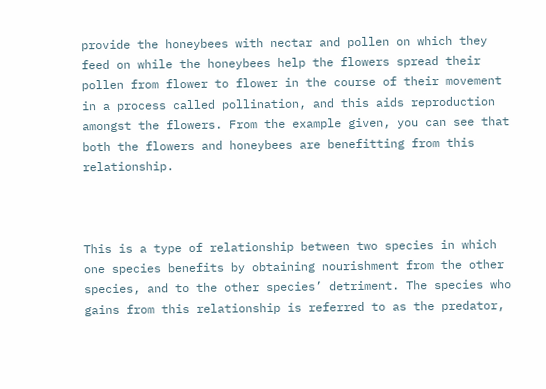provide the honeybees with nectar and pollen on which they feed on while the honeybees help the flowers spread their pollen from flower to flower in the course of their movement in a process called pollination, and this aids reproduction amongst the flowers. From the example given, you can see that both the flowers and honeybees are benefitting from this relationship.



This is a type of relationship between two species in which one species benefits by obtaining nourishment from the other species, and to the other species’ detriment. The species who gains from this relationship is referred to as the predator,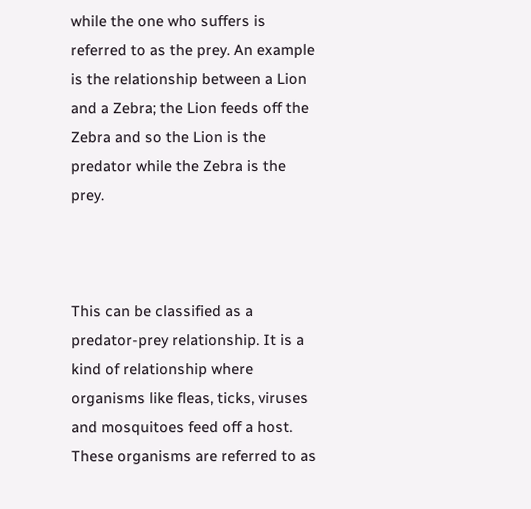while the one who suffers is referred to as the prey. An example is the relationship between a Lion and a Zebra; the Lion feeds off the Zebra and so the Lion is the predator while the Zebra is the prey.



This can be classified as a predator-prey relationship. It is a kind of relationship where organisms like fleas, ticks, viruses and mosquitoes feed off a host. These organisms are referred to as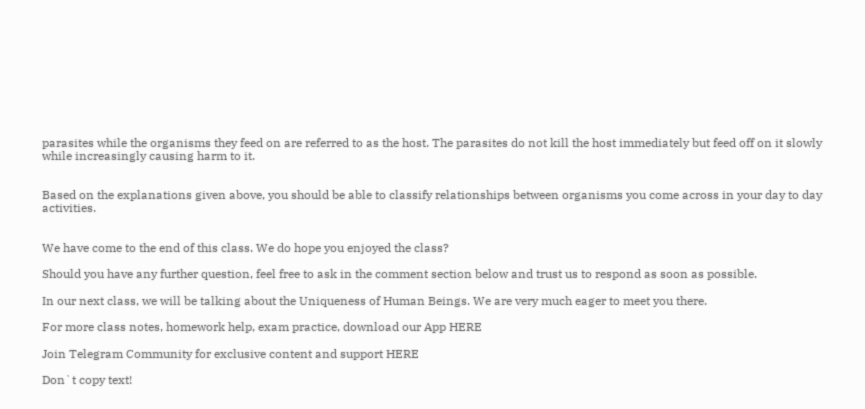parasites while the organisms they feed on are referred to as the host. The parasites do not kill the host immediately but feed off on it slowly while increasingly causing harm to it.


Based on the explanations given above, you should be able to classify relationships between organisms you come across in your day to day activities.


We have come to the end of this class. We do hope you enjoyed the class?

Should you have any further question, feel free to ask in the comment section below and trust us to respond as soon as possible.

In our next class, we will be talking about the Uniqueness of Human Beings. We are very much eager to meet you there.

For more class notes, homework help, exam practice, download our App HERE

Join Telegram Community for exclusive content and support HERE

Don`t copy text!